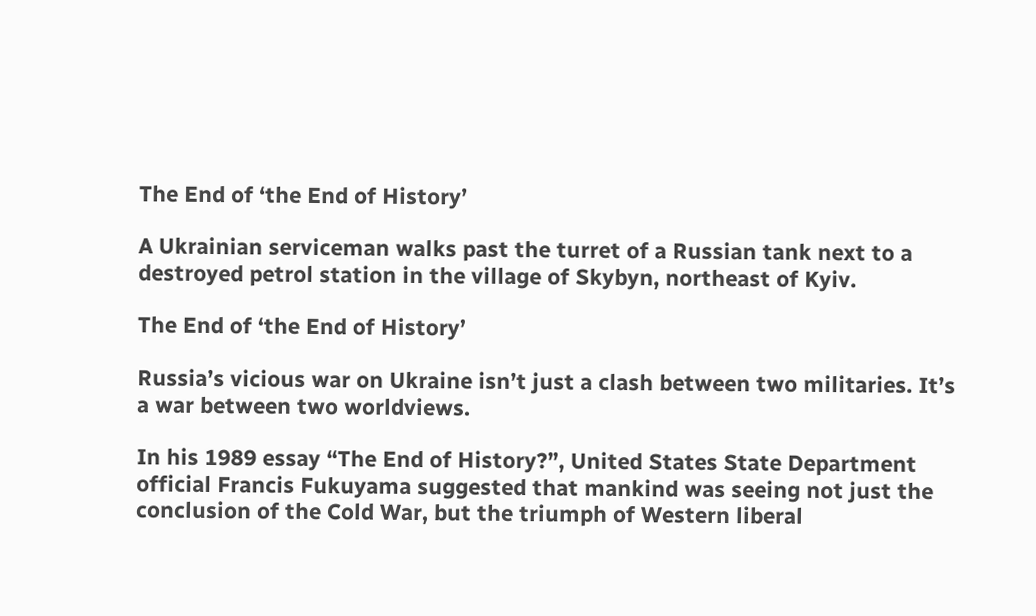The End of ‘the End of History’

A Ukrainian serviceman walks past the turret of a Russian tank next to a destroyed petrol station in the village of Skybyn, northeast of Kyiv.

The End of ‘the End of History’

Russia’s vicious war on Ukraine isn’t just a clash between two militaries. It’s a war between two worldviews.

In his 1989 essay “The End of History?”, United States State Department official Francis Fukuyama suggested that mankind was seeing not just the conclusion of the Cold War, but the triumph of Western liberal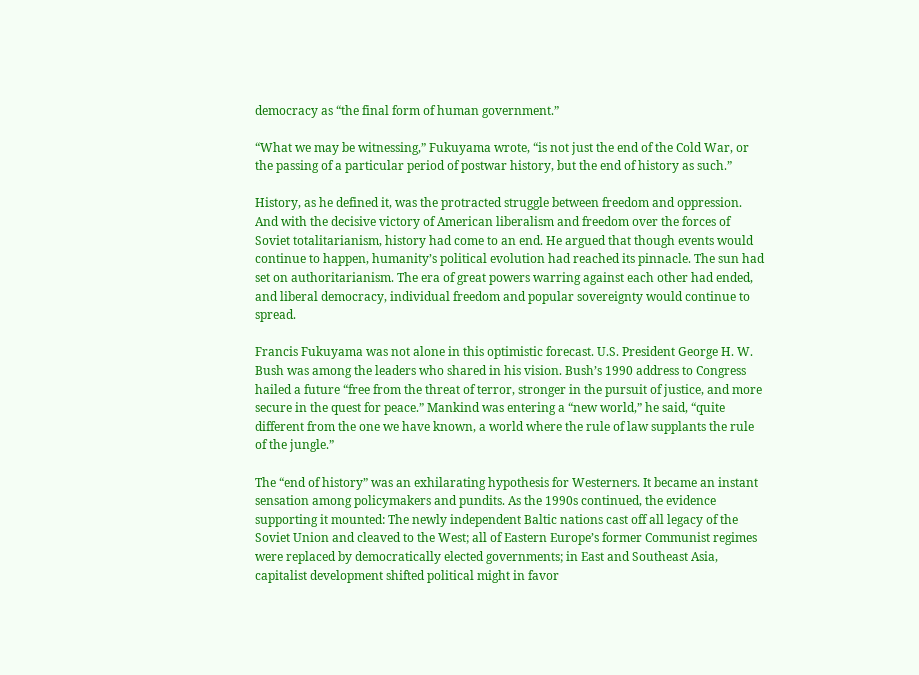democracy as “the final form of human government.”

“What we may be witnessing,” Fukuyama wrote, “is not just the end of the Cold War, or the passing of a particular period of postwar history, but the end of history as such.”

History, as he defined it, was the protracted struggle between freedom and oppression. And with the decisive victory of American liberalism and freedom over the forces of Soviet totalitarianism, history had come to an end. He argued that though events would continue to happen, humanity’s political evolution had reached its pinnacle. The sun had set on authoritarianism. The era of great powers warring against each other had ended, and liberal democracy, individual freedom and popular sovereignty would continue to spread.

Francis Fukuyama was not alone in this optimistic forecast. U.S. President George H. W. Bush was among the leaders who shared in his vision. Bush’s 1990 address to Congress hailed a future “free from the threat of terror, stronger in the pursuit of justice, and more secure in the quest for peace.” Mankind was entering a “new world,” he said, “quite different from the one we have known, a world where the rule of law supplants the rule of the jungle.”

The “end of history” was an exhilarating hypothesis for Westerners. It became an instant sensation among policymakers and pundits. As the 1990s continued, the evidence supporting it mounted: The newly independent Baltic nations cast off all legacy of the Soviet Union and cleaved to the West; all of Eastern Europe’s former Communist regimes were replaced by democratically elected governments; in East and Southeast Asia, capitalist development shifted political might in favor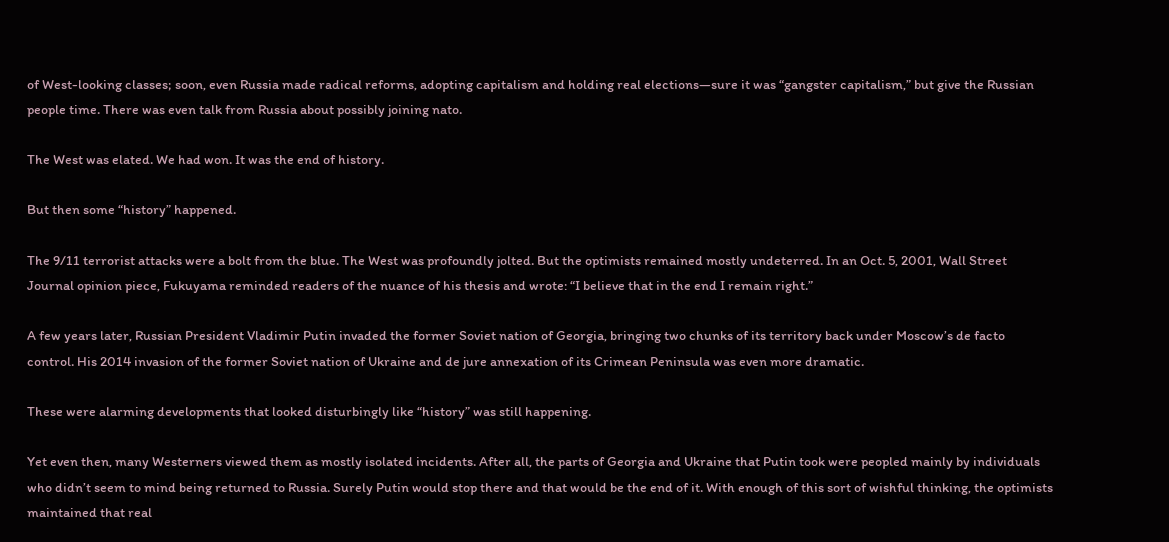of West-looking classes; soon, even Russia made radical reforms, adopting capitalism and holding real elections—sure it was “gangster capitalism,” but give the Russian people time. There was even talk from Russia about possibly joining nato.

The West was elated. We had won. It was the end of history.

But then some “history” happened.

The 9/11 terrorist attacks were a bolt from the blue. The West was profoundly jolted. But the optimists remained mostly undeterred. In an Oct. 5, 2001, Wall Street Journal opinion piece, Fukuyama reminded readers of the nuance of his thesis and wrote: “I believe that in the end I remain right.”

A few years later, Russian President Vladimir Putin invaded the former Soviet nation of Georgia, bringing two chunks of its territory back under Moscow’s de facto control. His 2014 invasion of the former Soviet nation of Ukraine and de jure annexation of its Crimean Peninsula was even more dramatic.

These were alarming developments that looked disturbingly like “history” was still happening.

Yet even then, many Westerners viewed them as mostly isolated incidents. After all, the parts of Georgia and Ukraine that Putin took were peopled mainly by individuals who didn’t seem to mind being returned to Russia. Surely Putin would stop there and that would be the end of it. With enough of this sort of wishful thinking, the optimists maintained that real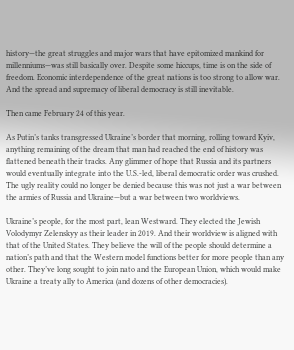history—the great struggles and major wars that have epitomized mankind for millenniums—was still basically over. Despite some hiccups, time is on the side of freedom. Economic interdependence of the great nations is too strong to allow war. And the spread and supremacy of liberal democracy is still inevitable.

Then came February 24 of this year.

As Putin’s tanks transgressed Ukraine’s border that morning, rolling toward Kyiv, anything remaining of the dream that man had reached the end of history was flattened beneath their tracks. Any glimmer of hope that Russia and its partners would eventually integrate into the U.S.-led, liberal democratic order was crushed. The ugly reality could no longer be denied because this was not just a war between the armies of Russia and Ukraine—but a war between two worldviews.

Ukraine’s people, for the most part, lean Westward. They elected the Jewish Volodymyr Zelenskyy as their leader in 2019. And their worldview is aligned with that of the United States. They believe the will of the people should determine a nation’s path and that the Western model functions better for more people than any other. They’ve long sought to join nato and the European Union, which would make Ukraine a treaty ally to America (and dozens of other democracies).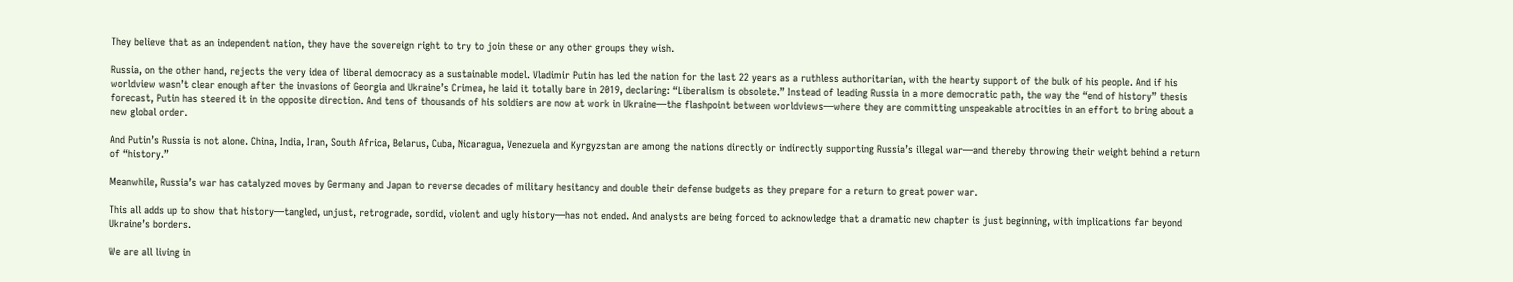They believe that as an independent nation, they have the sovereign right to try to join these or any other groups they wish.

Russia, on the other hand, rejects the very idea of liberal democracy as a sustainable model. Vladimir Putin has led the nation for the last 22 years as a ruthless authoritarian, with the hearty support of the bulk of his people. And if his worldview wasn’t clear enough after the invasions of Georgia and Ukraine’s Crimea, he laid it totally bare in 2019, declaring: “Liberalism is obsolete.” Instead of leading Russia in a more democratic path, the way the “end of history” thesis forecast, Putin has steered it in the opposite direction. And tens of thousands of his soldiers are now at work in Ukraine—the flashpoint between worldviews—where they are committing unspeakable atrocities in an effort to bring about a new global order.

And Putin’s Russia is not alone. China, India, Iran, South Africa, Belarus, Cuba, Nicaragua, Venezuela and Kyrgyzstan are among the nations directly or indirectly supporting Russia’s illegal war—and thereby throwing their weight behind a return of “history.”

Meanwhile, Russia’s war has catalyzed moves by Germany and Japan to reverse decades of military hesitancy and double their defense budgets as they prepare for a return to great power war.

This all adds up to show that history—tangled, unjust, retrograde, sordid, violent and ugly history—has not ended. And analysts are being forced to acknowledge that a dramatic new chapter is just beginning, with implications far beyond Ukraine’s borders.

We are all living in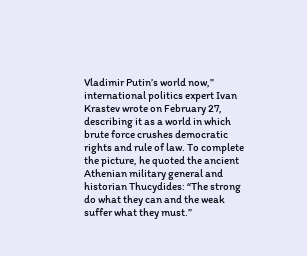Vladimir Putin’s world now,” international politics expert Ivan Krastev wrote on February 27, describing it as a world in which brute force crushes democratic rights and rule of law. To complete the picture, he quoted the ancient Athenian military general and historian Thucydides: “The strong do what they can and the weak suffer what they must.”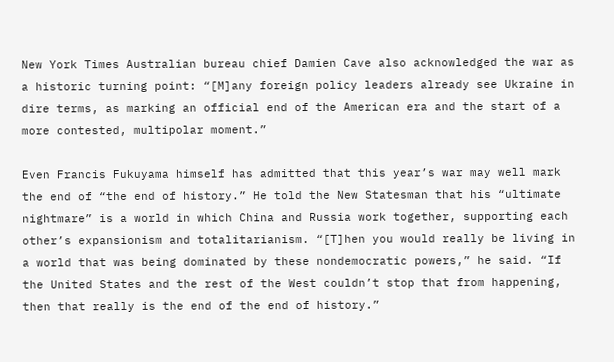New York Times Australian bureau chief Damien Cave also acknowledged the war as a historic turning point: “[M]any foreign policy leaders already see Ukraine in dire terms, as marking an official end of the American era and the start of a more contested, multipolar moment.”

Even Francis Fukuyama himself has admitted that this year’s war may well mark the end of “the end of history.” He told the New Statesman that his “ultimate nightmare” is a world in which China and Russia work together, supporting each other’s expansionism and totalitarianism. “[T]hen you would really be living in a world that was being dominated by these nondemocratic powers,” he said. “If the United States and the rest of the West couldn’t stop that from happening, then that really is the end of the end of history.”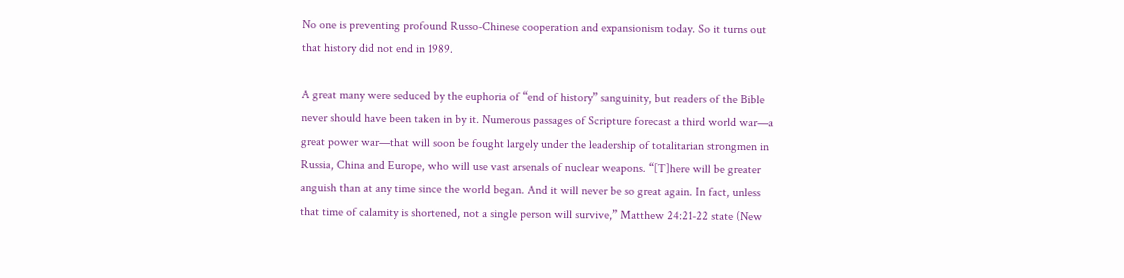No one is preventing profound Russo-Chinese cooperation and expansionism today. So it turns out that history did not end in 1989.

A great many were seduced by the euphoria of “end of history” sanguinity, but readers of the Bible never should have been taken in by it. Numerous passages of Scripture forecast a third world war—a great power war—that will soon be fought largely under the leadership of totalitarian strongmen in Russia, China and Europe, who will use vast arsenals of nuclear weapons. “[T]here will be greater anguish than at any time since the world began. And it will never be so great again. In fact, unless that time of calamity is shortened, not a single person will survive,” Matthew 24:21-22 state (New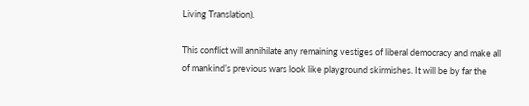Living Translation).

This conflict will annihilate any remaining vestiges of liberal democracy and make all of mankind’s previous wars look like playground skirmishes. It will be by far the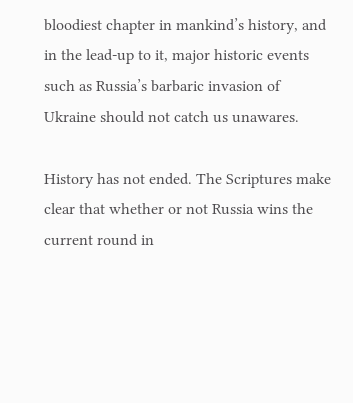bloodiest chapter in mankind’s history, and in the lead-up to it, major historic events such as Russia’s barbaric invasion of Ukraine should not catch us unawares.

History has not ended. The Scriptures make clear that whether or not Russia wins the current round in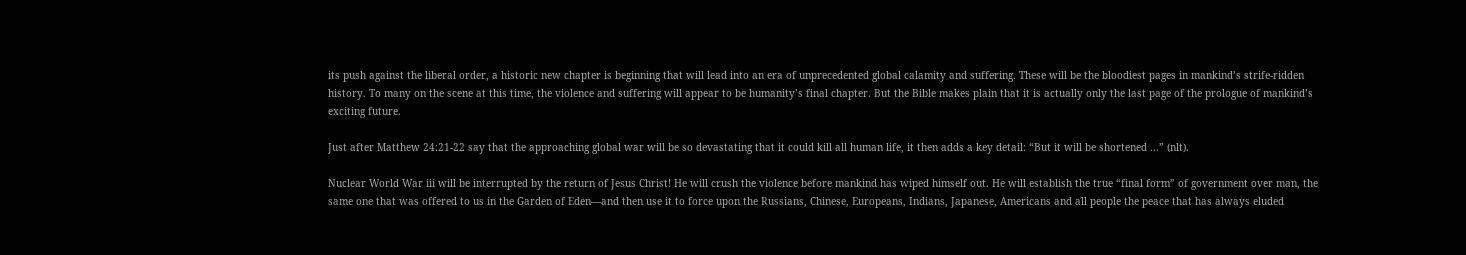its push against the liberal order, a historic new chapter is beginning that will lead into an era of unprecedented global calamity and suffering. These will be the bloodiest pages in mankind’s strife-ridden history. To many on the scene at this time, the violence and suffering will appear to be humanity’s final chapter. But the Bible makes plain that it is actually only the last page of the prologue of mankind’s exciting future.

Just after Matthew 24:21-22 say that the approaching global war will be so devastating that it could kill all human life, it then adds a key detail: “But it will be shortened …” (nlt).

Nuclear World War iii will be interrupted by the return of Jesus Christ! He will crush the violence before mankind has wiped himself out. He will establish the true “final form” of government over man, the same one that was offered to us in the Garden of Eden—and then use it to force upon the Russians, Chinese, Europeans, Indians, Japanese, Americans and all people the peace that has always eluded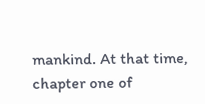mankind. At that time, chapter one of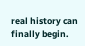real history can finally begin.